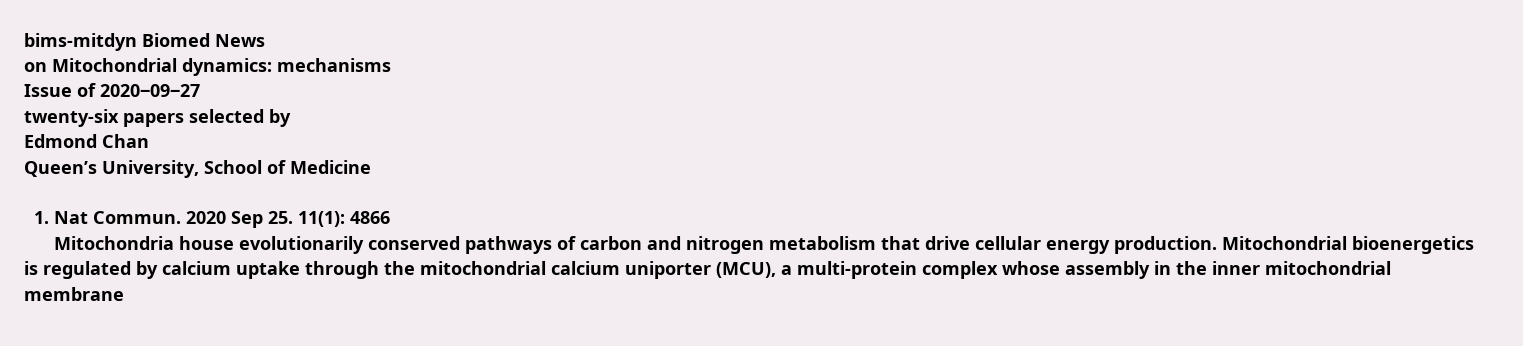bims-mitdyn Biomed News
on Mitochondrial dynamics: mechanisms
Issue of 2020‒09‒27
twenty-six papers selected by
Edmond Chan
Queen’s University, School of Medicine

  1. Nat Commun. 2020 Sep 25. 11(1): 4866
      Mitochondria house evolutionarily conserved pathways of carbon and nitrogen metabolism that drive cellular energy production. Mitochondrial bioenergetics is regulated by calcium uptake through the mitochondrial calcium uniporter (MCU), a multi-protein complex whose assembly in the inner mitochondrial membrane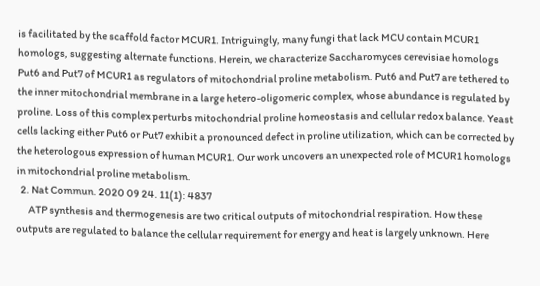is facilitated by the scaffold factor MCUR1. Intriguingly, many fungi that lack MCU contain MCUR1 homologs, suggesting alternate functions. Herein, we characterize Saccharomyces cerevisiae homologs Put6 and Put7 of MCUR1 as regulators of mitochondrial proline metabolism. Put6 and Put7 are tethered to the inner mitochondrial membrane in a large hetero-oligomeric complex, whose abundance is regulated by proline. Loss of this complex perturbs mitochondrial proline homeostasis and cellular redox balance. Yeast cells lacking either Put6 or Put7 exhibit a pronounced defect in proline utilization, which can be corrected by the heterologous expression of human MCUR1. Our work uncovers an unexpected role of MCUR1 homologs in mitochondrial proline metabolism.
  2. Nat Commun. 2020 09 24. 11(1): 4837
      ATP synthesis and thermogenesis are two critical outputs of mitochondrial respiration. How these outputs are regulated to balance the cellular requirement for energy and heat is largely unknown. Here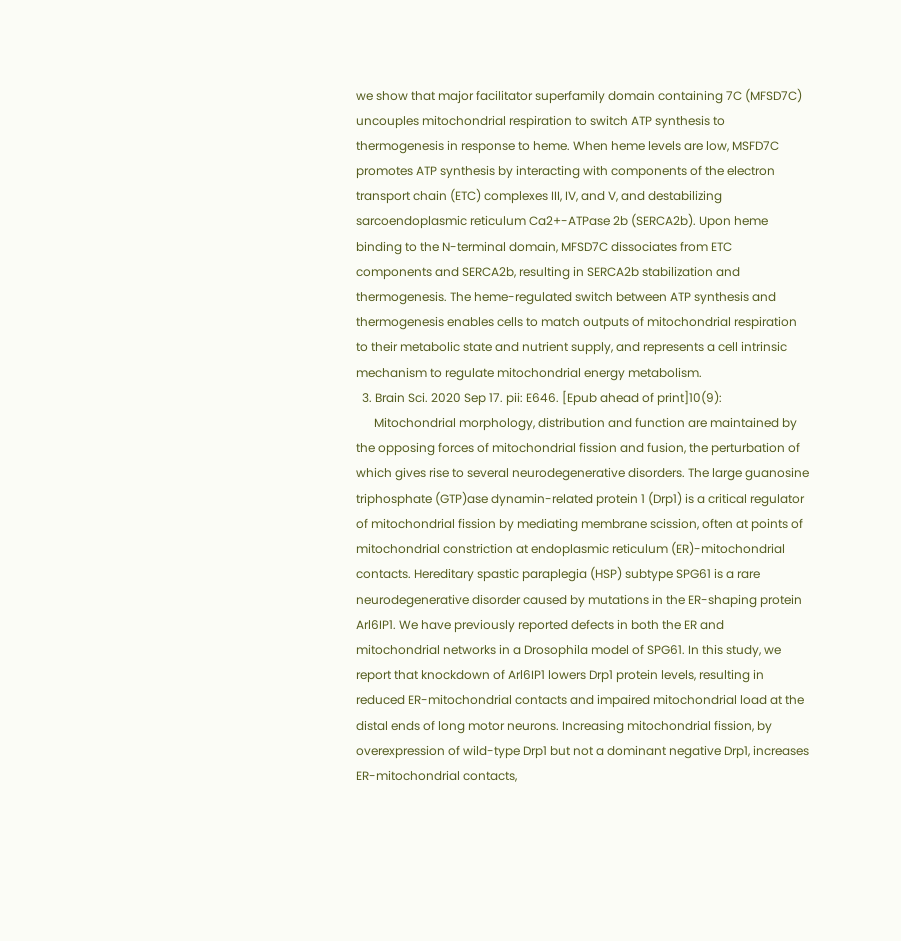we show that major facilitator superfamily domain containing 7C (MFSD7C) uncouples mitochondrial respiration to switch ATP synthesis to thermogenesis in response to heme. When heme levels are low, MSFD7C promotes ATP synthesis by interacting with components of the electron transport chain (ETC) complexes III, IV, and V, and destabilizing sarcoendoplasmic reticulum Ca2+-ATPase 2b (SERCA2b). Upon heme binding to the N-terminal domain, MFSD7C dissociates from ETC components and SERCA2b, resulting in SERCA2b stabilization and thermogenesis. The heme-regulated switch between ATP synthesis and thermogenesis enables cells to match outputs of mitochondrial respiration to their metabolic state and nutrient supply, and represents a cell intrinsic mechanism to regulate mitochondrial energy metabolism.
  3. Brain Sci. 2020 Sep 17. pii: E646. [Epub ahead of print]10(9):
      Mitochondrial morphology, distribution and function are maintained by the opposing forces of mitochondrial fission and fusion, the perturbation of which gives rise to several neurodegenerative disorders. The large guanosine triphosphate (GTP)ase dynamin-related protein 1 (Drp1) is a critical regulator of mitochondrial fission by mediating membrane scission, often at points of mitochondrial constriction at endoplasmic reticulum (ER)-mitochondrial contacts. Hereditary spastic paraplegia (HSP) subtype SPG61 is a rare neurodegenerative disorder caused by mutations in the ER-shaping protein Arl6IP1. We have previously reported defects in both the ER and mitochondrial networks in a Drosophila model of SPG61. In this study, we report that knockdown of Arl6IP1 lowers Drp1 protein levels, resulting in reduced ER-mitochondrial contacts and impaired mitochondrial load at the distal ends of long motor neurons. Increasing mitochondrial fission, by overexpression of wild-type Drp1 but not a dominant negative Drp1, increases ER-mitochondrial contacts,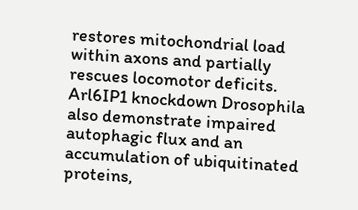restores mitochondrial load within axons and partially rescues locomotor deficits. Arl6IP1 knockdown Drosophila also demonstrate impaired autophagic flux and an accumulation of ubiquitinated proteins,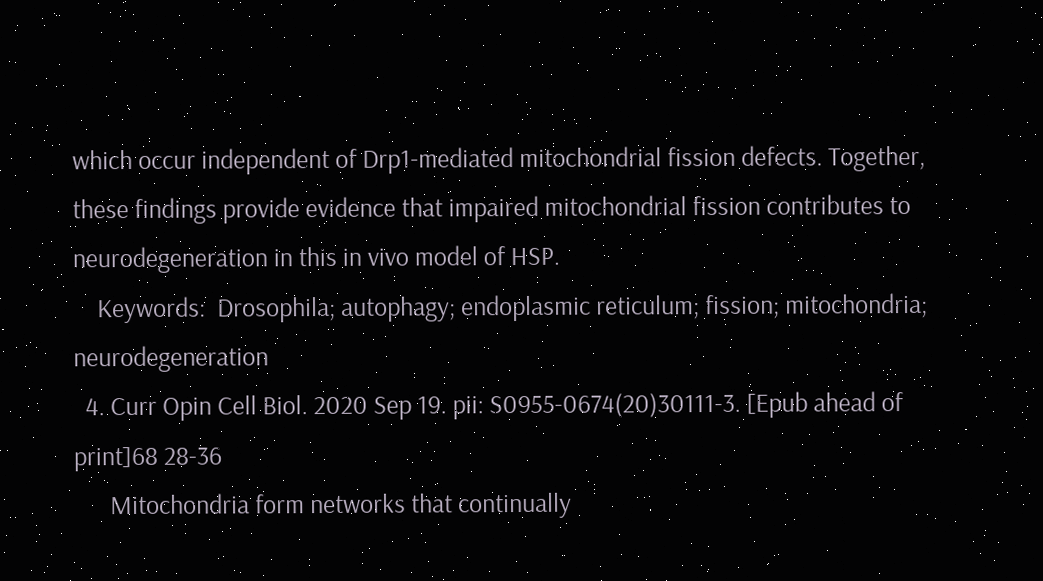which occur independent of Drp1-mediated mitochondrial fission defects. Together, these findings provide evidence that impaired mitochondrial fission contributes to neurodegeneration in this in vivo model of HSP.
    Keywords:  Drosophila; autophagy; endoplasmic reticulum; fission; mitochondria; neurodegeneration
  4. Curr Opin Cell Biol. 2020 Sep 19. pii: S0955-0674(20)30111-3. [Epub ahead of print]68 28-36
      Mitochondria form networks that continually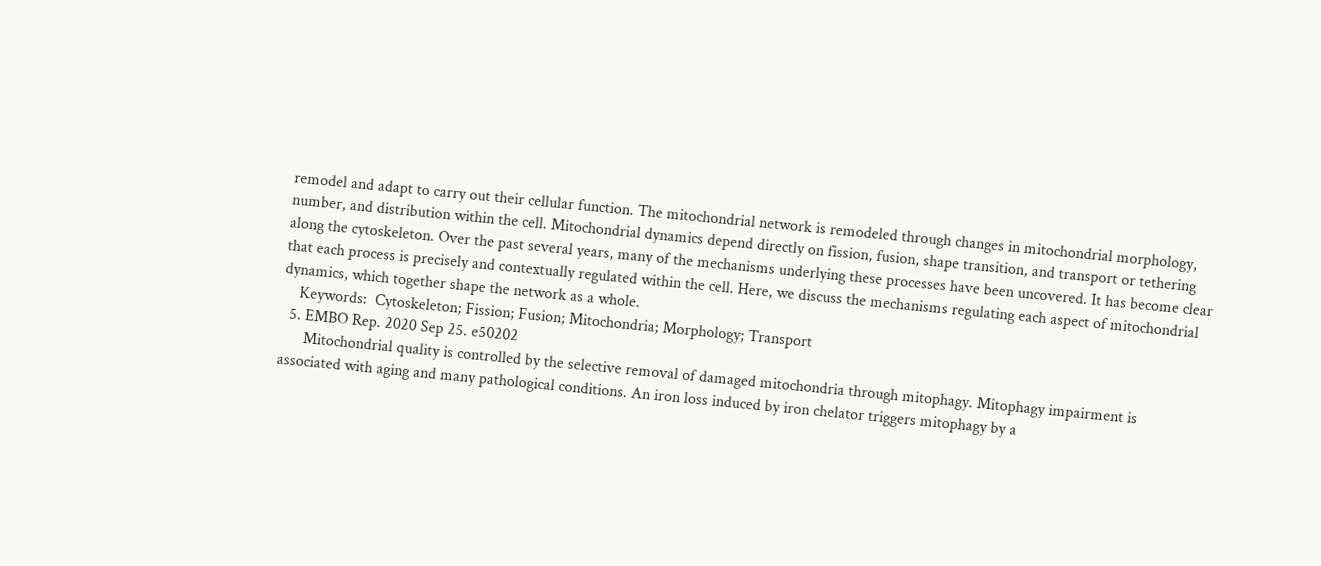remodel and adapt to carry out their cellular function. The mitochondrial network is remodeled through changes in mitochondrial morphology, number, and distribution within the cell. Mitochondrial dynamics depend directly on fission, fusion, shape transition, and transport or tethering along the cytoskeleton. Over the past several years, many of the mechanisms underlying these processes have been uncovered. It has become clear that each process is precisely and contextually regulated within the cell. Here, we discuss the mechanisms regulating each aspect of mitochondrial dynamics, which together shape the network as a whole.
    Keywords:  Cytoskeleton; Fission; Fusion; Mitochondria; Morphology; Transport
  5. EMBO Rep. 2020 Sep 25. e50202
      Mitochondrial quality is controlled by the selective removal of damaged mitochondria through mitophagy. Mitophagy impairment is associated with aging and many pathological conditions. An iron loss induced by iron chelator triggers mitophagy by a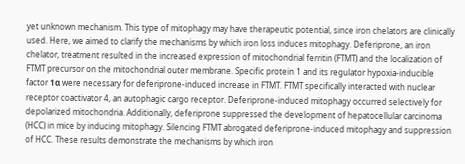yet unknown mechanism. This type of mitophagy may have therapeutic potential, since iron chelators are clinically used. Here, we aimed to clarify the mechanisms by which iron loss induces mitophagy. Deferiprone, an iron chelator, treatment resulted in the increased expression of mitochondrial ferritin (FTMT) and the localization of FTMT precursor on the mitochondrial outer membrane. Specific protein 1 and its regulator hypoxia-inducible factor 1α were necessary for deferiprone-induced increase in FTMT. FTMT specifically interacted with nuclear receptor coactivator 4, an autophagic cargo receptor. Deferiprone-induced mitophagy occurred selectively for depolarized mitochondria. Additionally, deferiprone suppressed the development of hepatocellular carcinoma (HCC) in mice by inducing mitophagy. Silencing FTMT abrogated deferiprone-induced mitophagy and suppression of HCC. These results demonstrate the mechanisms by which iron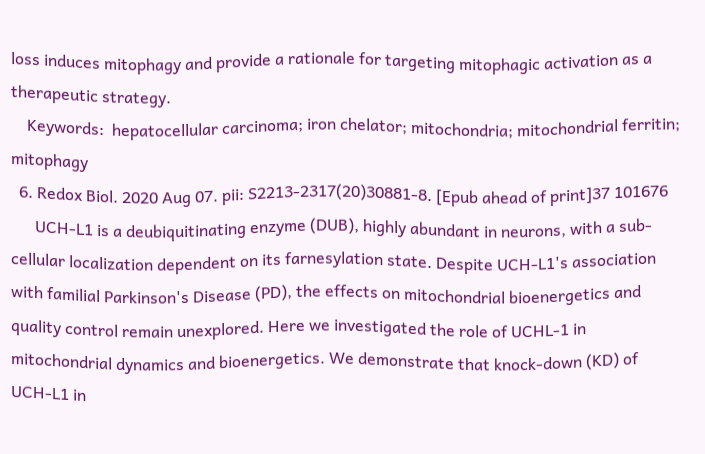loss induces mitophagy and provide a rationale for targeting mitophagic activation as a therapeutic strategy.
    Keywords:  hepatocellular carcinoma; iron chelator; mitochondria; mitochondrial ferritin; mitophagy
  6. Redox Biol. 2020 Aug 07. pii: S2213-2317(20)30881-8. [Epub ahead of print]37 101676
      UCH-L1 is a deubiquitinating enzyme (DUB), highly abundant in neurons, with a sub-cellular localization dependent on its farnesylation state. Despite UCH-L1's association with familial Parkinson's Disease (PD), the effects on mitochondrial bioenergetics and quality control remain unexplored. Here we investigated the role of UCHL-1 in mitochondrial dynamics and bioenergetics. We demonstrate that knock-down (KD) of UCH-L1 in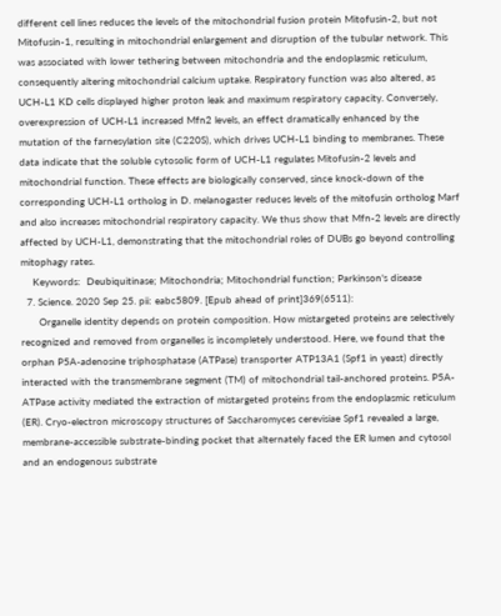different cell lines reduces the levels of the mitochondrial fusion protein Mitofusin-2, but not Mitofusin-1, resulting in mitochondrial enlargement and disruption of the tubular network. This was associated with lower tethering between mitochondria and the endoplasmic reticulum, consequently altering mitochondrial calcium uptake. Respiratory function was also altered, as UCH-L1 KD cells displayed higher proton leak and maximum respiratory capacity. Conversely, overexpression of UCH-L1 increased Mfn2 levels, an effect dramatically enhanced by the mutation of the farnesylation site (C220S), which drives UCH-L1 binding to membranes. These data indicate that the soluble cytosolic form of UCH-L1 regulates Mitofusin-2 levels and mitochondrial function. These effects are biologically conserved, since knock-down of the corresponding UCH-L1 ortholog in D. melanogaster reduces levels of the mitofusin ortholog Marf and also increases mitochondrial respiratory capacity. We thus show that Mfn-2 levels are directly affected by UCH-L1, demonstrating that the mitochondrial roles of DUBs go beyond controlling mitophagy rates.
    Keywords:  Deubiquitinase; Mitochondria; Mitochondrial function; Parkinson's disease
  7. Science. 2020 Sep 25. pii: eabc5809. [Epub ahead of print]369(6511):
      Organelle identity depends on protein composition. How mistargeted proteins are selectively recognized and removed from organelles is incompletely understood. Here, we found that the orphan P5A-adenosine triphosphatase (ATPase) transporter ATP13A1 (Spf1 in yeast) directly interacted with the transmembrane segment (TM) of mitochondrial tail-anchored proteins. P5A-ATPase activity mediated the extraction of mistargeted proteins from the endoplasmic reticulum (ER). Cryo-electron microscopy structures of Saccharomyces cerevisiae Spf1 revealed a large, membrane-accessible substrate-binding pocket that alternately faced the ER lumen and cytosol and an endogenous substrate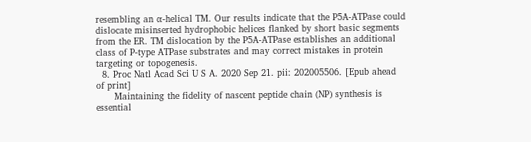resembling an α-helical TM. Our results indicate that the P5A-ATPase could dislocate misinserted hydrophobic helices flanked by short basic segments from the ER. TM dislocation by the P5A-ATPase establishes an additional class of P-type ATPase substrates and may correct mistakes in protein targeting or topogenesis.
  8. Proc Natl Acad Sci U S A. 2020 Sep 21. pii: 202005506. [Epub ahead of print]
      Maintaining the fidelity of nascent peptide chain (NP) synthesis is essential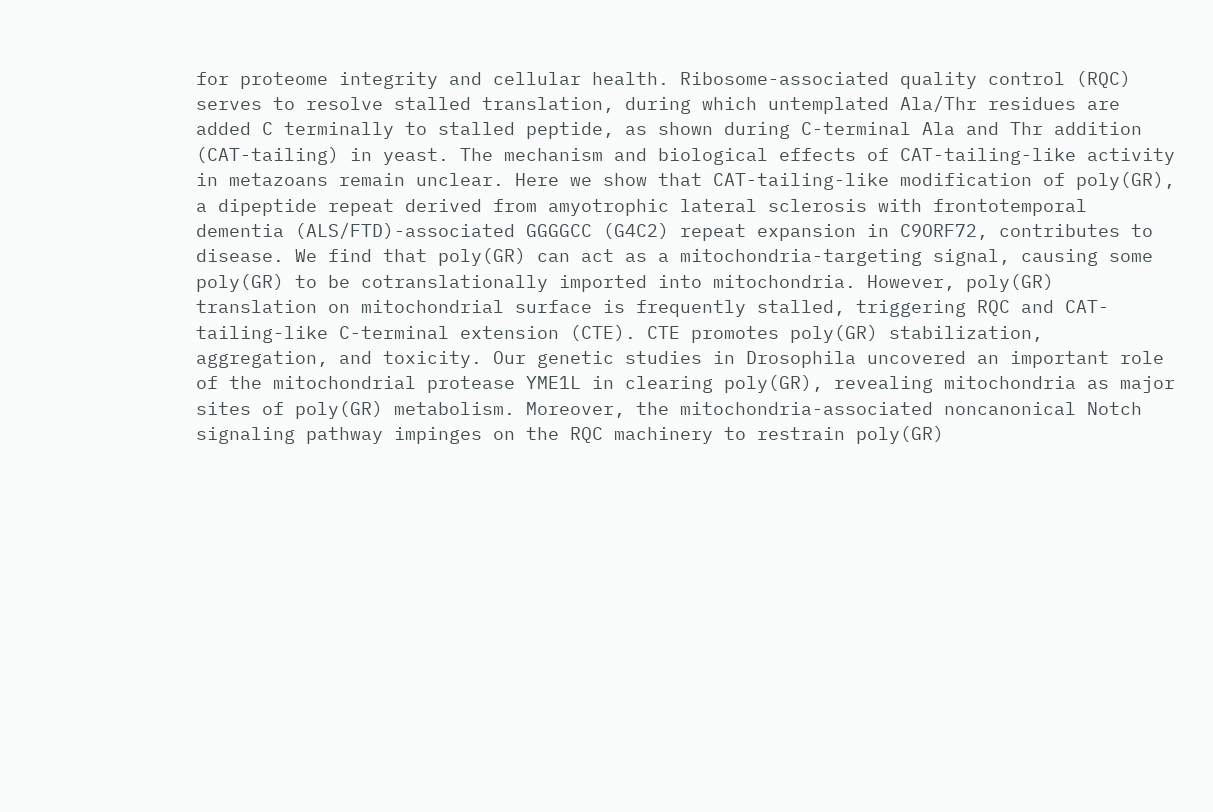for proteome integrity and cellular health. Ribosome-associated quality control (RQC) serves to resolve stalled translation, during which untemplated Ala/Thr residues are added C terminally to stalled peptide, as shown during C-terminal Ala and Thr addition (CAT-tailing) in yeast. The mechanism and biological effects of CAT-tailing-like activity in metazoans remain unclear. Here we show that CAT-tailing-like modification of poly(GR), a dipeptide repeat derived from amyotrophic lateral sclerosis with frontotemporal dementia (ALS/FTD)-associated GGGGCC (G4C2) repeat expansion in C9ORF72, contributes to disease. We find that poly(GR) can act as a mitochondria-targeting signal, causing some poly(GR) to be cotranslationally imported into mitochondria. However, poly(GR) translation on mitochondrial surface is frequently stalled, triggering RQC and CAT-tailing-like C-terminal extension (CTE). CTE promotes poly(GR) stabilization, aggregation, and toxicity. Our genetic studies in Drosophila uncovered an important role of the mitochondrial protease YME1L in clearing poly(GR), revealing mitochondria as major sites of poly(GR) metabolism. Moreover, the mitochondria-associated noncanonical Notch signaling pathway impinges on the RQC machinery to restrain poly(GR)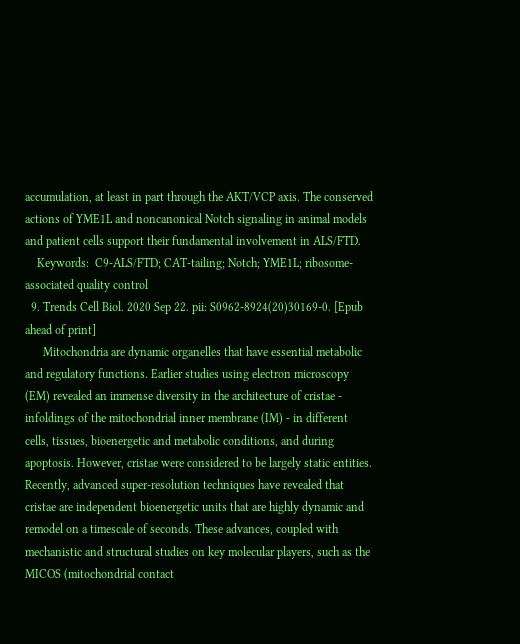accumulation, at least in part through the AKT/VCP axis. The conserved actions of YME1L and noncanonical Notch signaling in animal models and patient cells support their fundamental involvement in ALS/FTD.
    Keywords:  C9-ALS/FTD; CAT-tailing; Notch; YME1L; ribosome-associated quality control
  9. Trends Cell Biol. 2020 Sep 22. pii: S0962-8924(20)30169-0. [Epub ahead of print]
      Mitochondria are dynamic organelles that have essential metabolic and regulatory functions. Earlier studies using electron microscopy (EM) revealed an immense diversity in the architecture of cristae - infoldings of the mitochondrial inner membrane (IM) - in different cells, tissues, bioenergetic and metabolic conditions, and during apoptosis. However, cristae were considered to be largely static entities. Recently, advanced super-resolution techniques have revealed that cristae are independent bioenergetic units that are highly dynamic and remodel on a timescale of seconds. These advances, coupled with mechanistic and structural studies on key molecular players, such as the MICOS (mitochondrial contact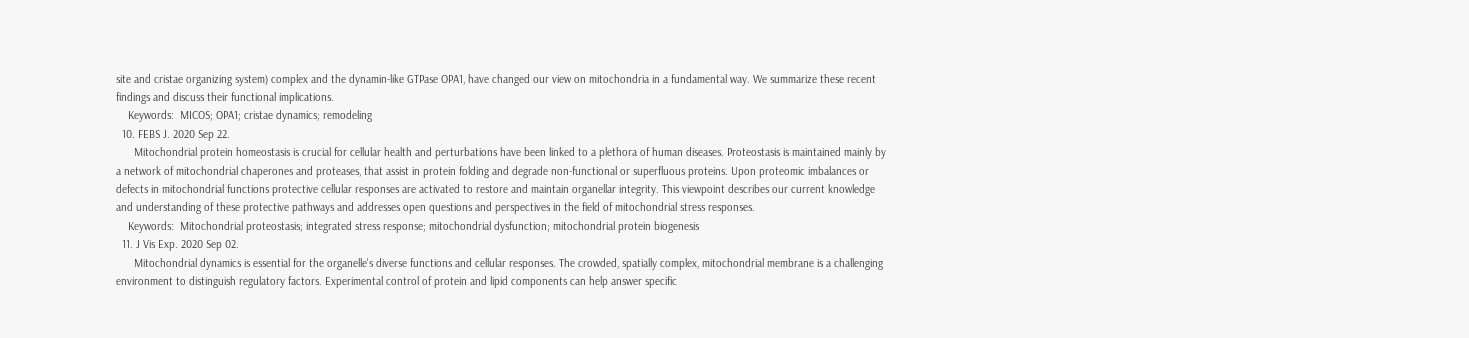site and cristae organizing system) complex and the dynamin-like GTPase OPA1, have changed our view on mitochondria in a fundamental way. We summarize these recent findings and discuss their functional implications.
    Keywords:  MICOS; OPA1; cristae dynamics; remodeling
  10. FEBS J. 2020 Sep 22.
      Mitochondrial protein homeostasis is crucial for cellular health and perturbations have been linked to a plethora of human diseases. Proteostasis is maintained mainly by a network of mitochondrial chaperones and proteases, that assist in protein folding and degrade non-functional or superfluous proteins. Upon proteomic imbalances or defects in mitochondrial functions protective cellular responses are activated to restore and maintain organellar integrity. This viewpoint describes our current knowledge and understanding of these protective pathways and addresses open questions and perspectives in the field of mitochondrial stress responses.
    Keywords:  Mitochondrial proteostasis; integrated stress response; mitochondrial dysfunction; mitochondrial protein biogenesis
  11. J Vis Exp. 2020 Sep 02.
      Mitochondrial dynamics is essential for the organelle's diverse functions and cellular responses. The crowded, spatially complex, mitochondrial membrane is a challenging environment to distinguish regulatory factors. Experimental control of protein and lipid components can help answer specific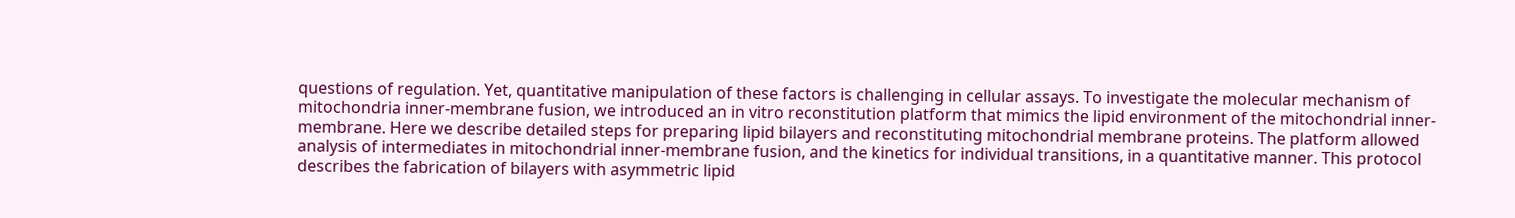questions of regulation. Yet, quantitative manipulation of these factors is challenging in cellular assays. To investigate the molecular mechanism of mitochondria inner-membrane fusion, we introduced an in vitro reconstitution platform that mimics the lipid environment of the mitochondrial inner-membrane. Here we describe detailed steps for preparing lipid bilayers and reconstituting mitochondrial membrane proteins. The platform allowed analysis of intermediates in mitochondrial inner-membrane fusion, and the kinetics for individual transitions, in a quantitative manner. This protocol describes the fabrication of bilayers with asymmetric lipid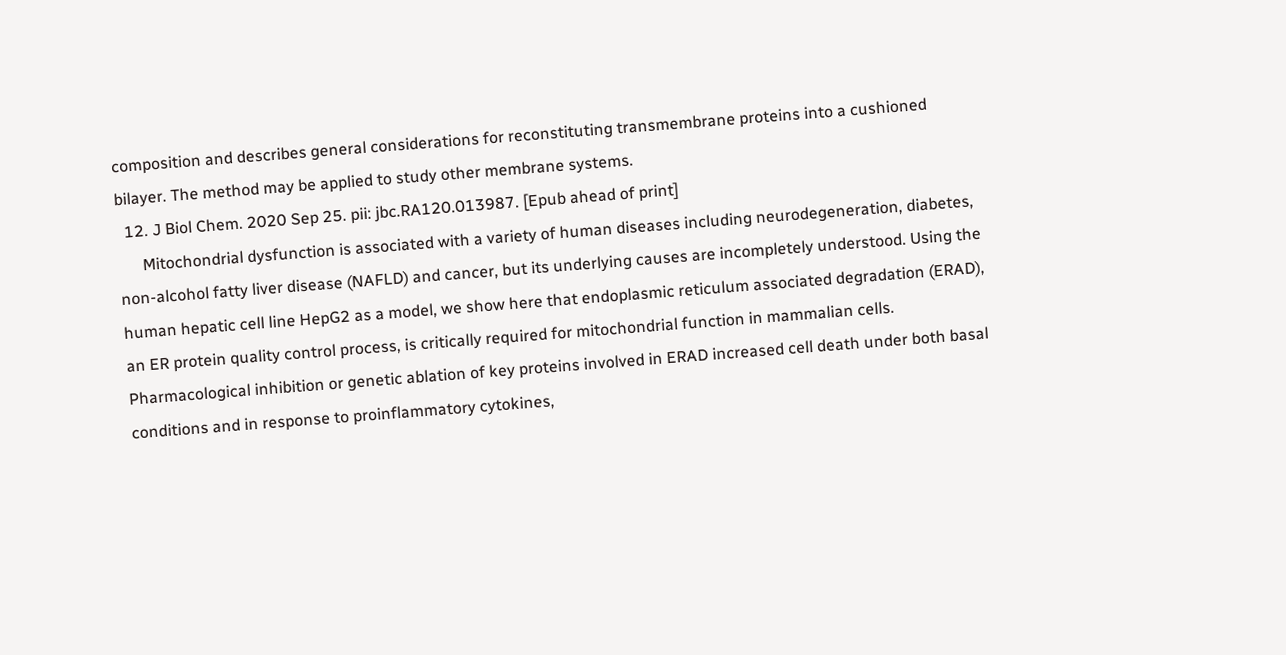composition and describes general considerations for reconstituting transmembrane proteins into a cushioned bilayer. The method may be applied to study other membrane systems.
  12. J Biol Chem. 2020 Sep 25. pii: jbc.RA120.013987. [Epub ahead of print]
      Mitochondrial dysfunction is associated with a variety of human diseases including neurodegeneration, diabetes, non-alcohol fatty liver disease (NAFLD) and cancer, but its underlying causes are incompletely understood. Using the human hepatic cell line HepG2 as a model, we show here that endoplasmic reticulum associated degradation (ERAD), an ER protein quality control process, is critically required for mitochondrial function in mammalian cells. Pharmacological inhibition or genetic ablation of key proteins involved in ERAD increased cell death under both basal conditions and in response to proinflammatory cytokines,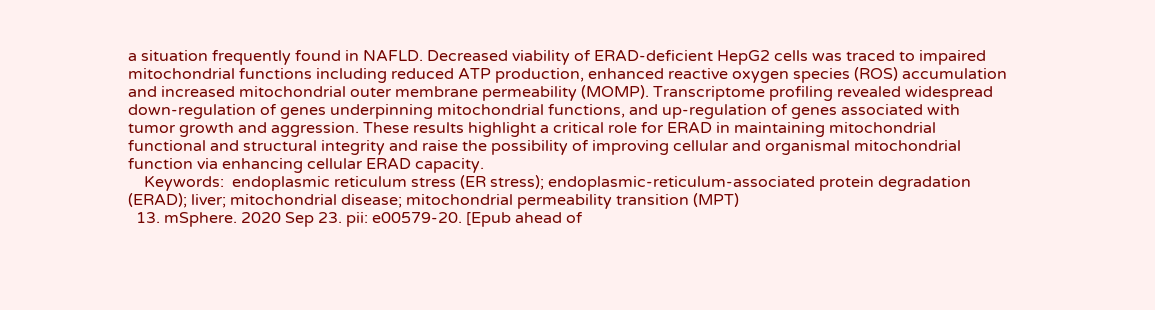a situation frequently found in NAFLD. Decreased viability of ERAD-deficient HepG2 cells was traced to impaired mitochondrial functions including reduced ATP production, enhanced reactive oxygen species (ROS) accumulation and increased mitochondrial outer membrane permeability (MOMP). Transcriptome profiling revealed widespread down-regulation of genes underpinning mitochondrial functions, and up-regulation of genes associated with tumor growth and aggression. These results highlight a critical role for ERAD in maintaining mitochondrial functional and structural integrity and raise the possibility of improving cellular and organismal mitochondrial function via enhancing cellular ERAD capacity.
    Keywords:  endoplasmic reticulum stress (ER stress); endoplasmic-reticulum-associated protein degradation (ERAD); liver; mitochondrial disease; mitochondrial permeability transition (MPT)
  13. mSphere. 2020 Sep 23. pii: e00579-20. [Epub ahead of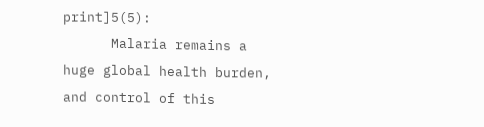print]5(5):
      Malaria remains a huge global health burden, and control of this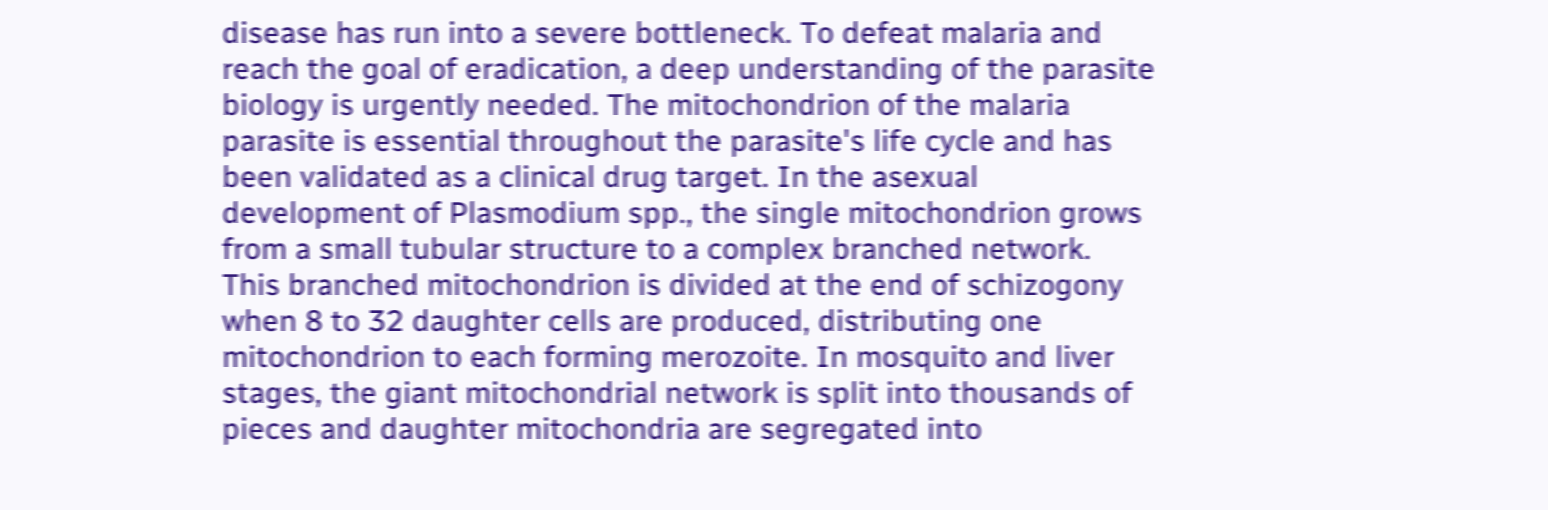disease has run into a severe bottleneck. To defeat malaria and reach the goal of eradication, a deep understanding of the parasite biology is urgently needed. The mitochondrion of the malaria parasite is essential throughout the parasite's life cycle and has been validated as a clinical drug target. In the asexual development of Plasmodium spp., the single mitochondrion grows from a small tubular structure to a complex branched network. This branched mitochondrion is divided at the end of schizogony when 8 to 32 daughter cells are produced, distributing one mitochondrion to each forming merozoite. In mosquito and liver stages, the giant mitochondrial network is split into thousands of pieces and daughter mitochondria are segregated into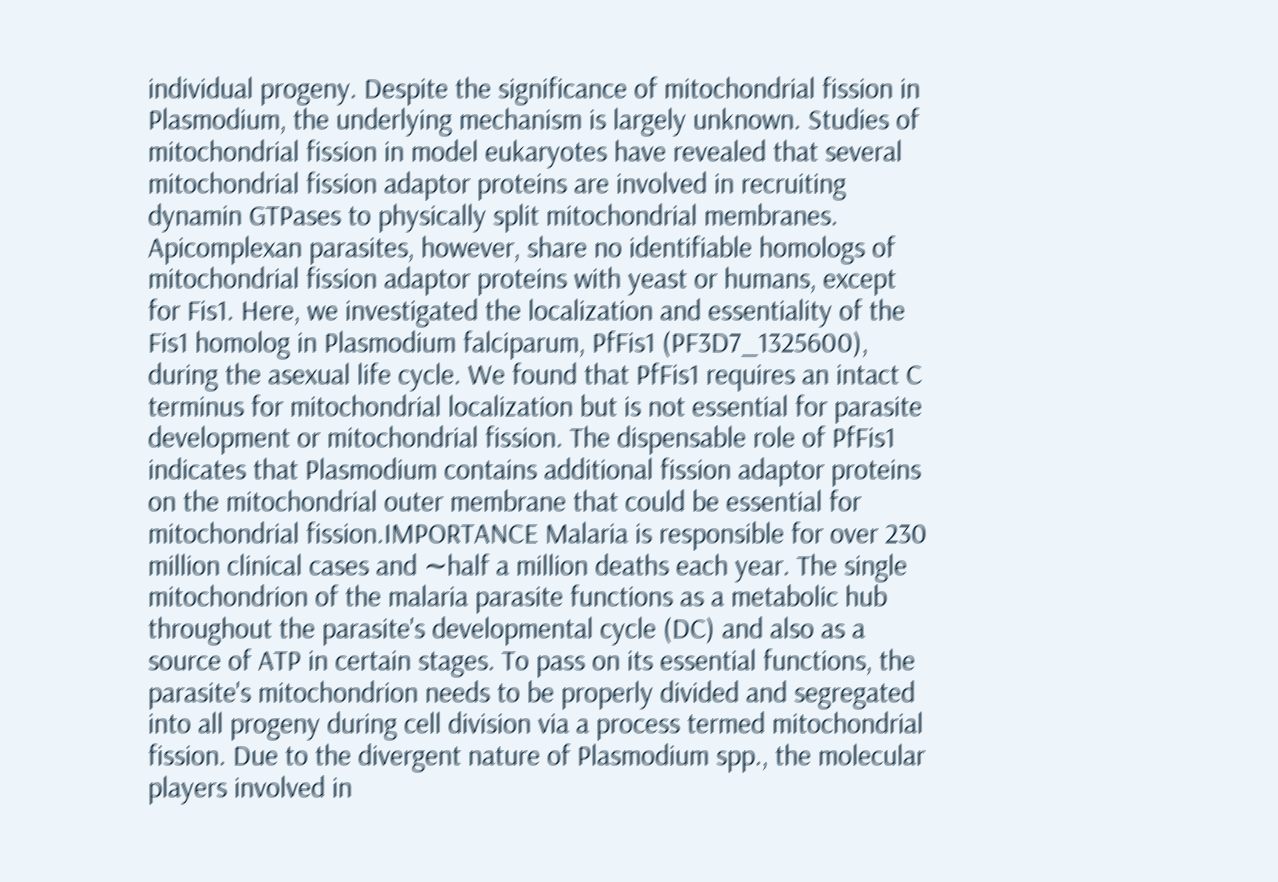individual progeny. Despite the significance of mitochondrial fission in Plasmodium, the underlying mechanism is largely unknown. Studies of mitochondrial fission in model eukaryotes have revealed that several mitochondrial fission adaptor proteins are involved in recruiting dynamin GTPases to physically split mitochondrial membranes. Apicomplexan parasites, however, share no identifiable homologs of mitochondrial fission adaptor proteins with yeast or humans, except for Fis1. Here, we investigated the localization and essentiality of the Fis1 homolog in Plasmodium falciparum, PfFis1 (PF3D7_1325600), during the asexual life cycle. We found that PfFis1 requires an intact C terminus for mitochondrial localization but is not essential for parasite development or mitochondrial fission. The dispensable role of PfFis1 indicates that Plasmodium contains additional fission adaptor proteins on the mitochondrial outer membrane that could be essential for mitochondrial fission.IMPORTANCE Malaria is responsible for over 230 million clinical cases and ∼half a million deaths each year. The single mitochondrion of the malaria parasite functions as a metabolic hub throughout the parasite's developmental cycle (DC) and also as a source of ATP in certain stages. To pass on its essential functions, the parasite's mitochondrion needs to be properly divided and segregated into all progeny during cell division via a process termed mitochondrial fission. Due to the divergent nature of Plasmodium spp., the molecular players involved in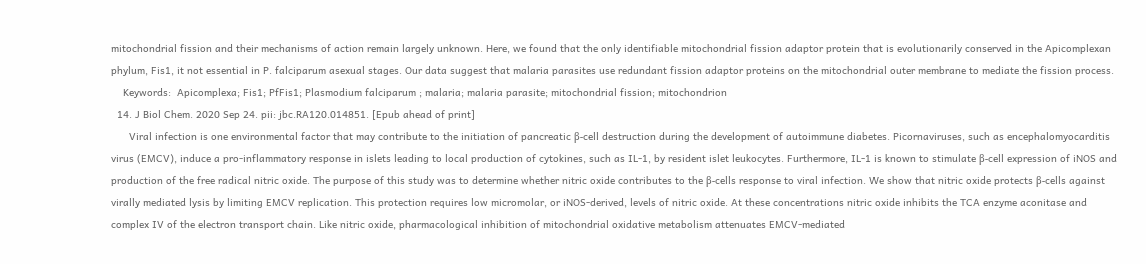mitochondrial fission and their mechanisms of action remain largely unknown. Here, we found that the only identifiable mitochondrial fission adaptor protein that is evolutionarily conserved in the Apicomplexan phylum, Fis1, it not essential in P. falciparum asexual stages. Our data suggest that malaria parasites use redundant fission adaptor proteins on the mitochondrial outer membrane to mediate the fission process.
    Keywords:  Apicomplexa; Fis1; PfFis1; Plasmodium falciparum ; malaria; malaria parasite; mitochondrial fission; mitochondrion
  14. J Biol Chem. 2020 Sep 24. pii: jbc.RA120.014851. [Epub ahead of print]
      Viral infection is one environmental factor that may contribute to the initiation of pancreatic β-cell destruction during the development of autoimmune diabetes. Picornaviruses, such as encephalomyocarditis virus (EMCV), induce a pro-inflammatory response in islets leading to local production of cytokines, such as IL-1, by resident islet leukocytes. Furthermore, IL-1 is known to stimulate β-cell expression of iNOS and production of the free radical nitric oxide. The purpose of this study was to determine whether nitric oxide contributes to the β-cells response to viral infection. We show that nitric oxide protects β-cells against virally mediated lysis by limiting EMCV replication. This protection requires low micromolar, or iNOS-derived, levels of nitric oxide. At these concentrations nitric oxide inhibits the TCA enzyme aconitase and complex IV of the electron transport chain. Like nitric oxide, pharmacological inhibition of mitochondrial oxidative metabolism attenuates EMCV-mediated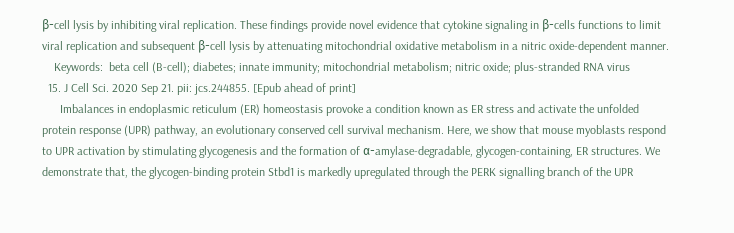β-cell lysis by inhibiting viral replication. These findings provide novel evidence that cytokine signaling in β-cells functions to limit viral replication and subsequent β-cell lysis by attenuating mitochondrial oxidative metabolism in a nitric oxide-dependent manner.
    Keywords:  beta cell (B-cell); diabetes; innate immunity; mitochondrial metabolism; nitric oxide; plus-stranded RNA virus
  15. J Cell Sci. 2020 Sep 21. pii: jcs.244855. [Epub ahead of print]
      Imbalances in endoplasmic reticulum (ER) homeostasis provoke a condition known as ER stress and activate the unfolded protein response (UPR) pathway, an evolutionary conserved cell survival mechanism. Here, we show that mouse myoblasts respond to UPR activation by stimulating glycogenesis and the formation of α-amylase-degradable, glycogen-containing, ER structures. We demonstrate that, the glycogen-binding protein Stbd1 is markedly upregulated through the PERK signalling branch of the UPR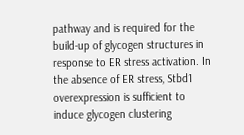pathway and is required for the build-up of glycogen structures in response to ER stress activation. In the absence of ER stress, Stbd1 overexpression is sufficient to induce glycogen clustering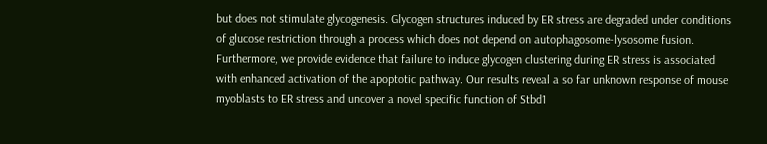but does not stimulate glycogenesis. Glycogen structures induced by ER stress are degraded under conditions of glucose restriction through a process which does not depend on autophagosome-lysosome fusion. Furthermore, we provide evidence that failure to induce glycogen clustering during ER stress is associated with enhanced activation of the apoptotic pathway. Our results reveal a so far unknown response of mouse myoblasts to ER stress and uncover a novel specific function of Stbd1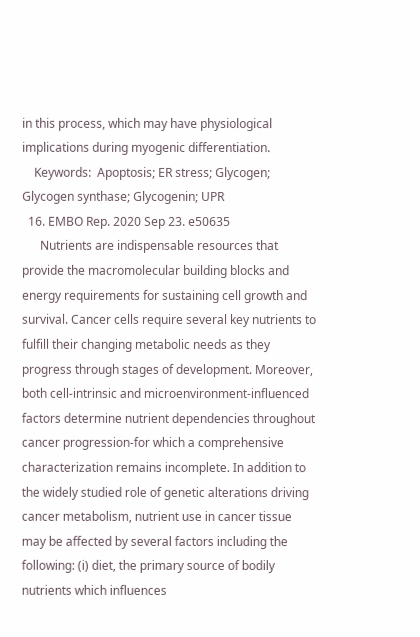in this process, which may have physiological implications during myogenic differentiation.
    Keywords:  Apoptosis; ER stress; Glycogen; Glycogen synthase; Glycogenin; UPR
  16. EMBO Rep. 2020 Sep 23. e50635
      Nutrients are indispensable resources that provide the macromolecular building blocks and energy requirements for sustaining cell growth and survival. Cancer cells require several key nutrients to fulfill their changing metabolic needs as they progress through stages of development. Moreover, both cell-intrinsic and microenvironment-influenced factors determine nutrient dependencies throughout cancer progression-for which a comprehensive characterization remains incomplete. In addition to the widely studied role of genetic alterations driving cancer metabolism, nutrient use in cancer tissue may be affected by several factors including the following: (i) diet, the primary source of bodily nutrients which influences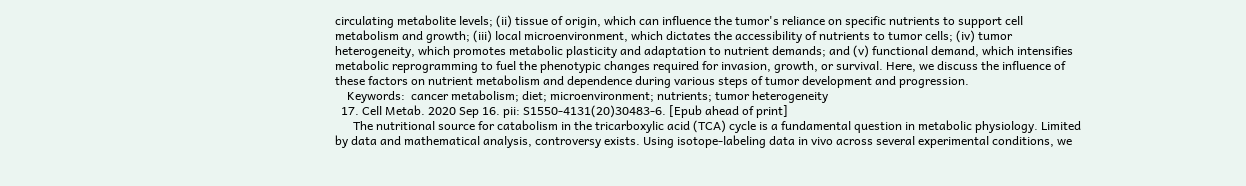circulating metabolite levels; (ii) tissue of origin, which can influence the tumor's reliance on specific nutrients to support cell metabolism and growth; (iii) local microenvironment, which dictates the accessibility of nutrients to tumor cells; (iv) tumor heterogeneity, which promotes metabolic plasticity and adaptation to nutrient demands; and (v) functional demand, which intensifies metabolic reprogramming to fuel the phenotypic changes required for invasion, growth, or survival. Here, we discuss the influence of these factors on nutrient metabolism and dependence during various steps of tumor development and progression.
    Keywords:  cancer metabolism; diet; microenvironment; nutrients; tumor heterogeneity
  17. Cell Metab. 2020 Sep 16. pii: S1550-4131(20)30483-6. [Epub ahead of print]
      The nutritional source for catabolism in the tricarboxylic acid (TCA) cycle is a fundamental question in metabolic physiology. Limited by data and mathematical analysis, controversy exists. Using isotope-labeling data in vivo across several experimental conditions, we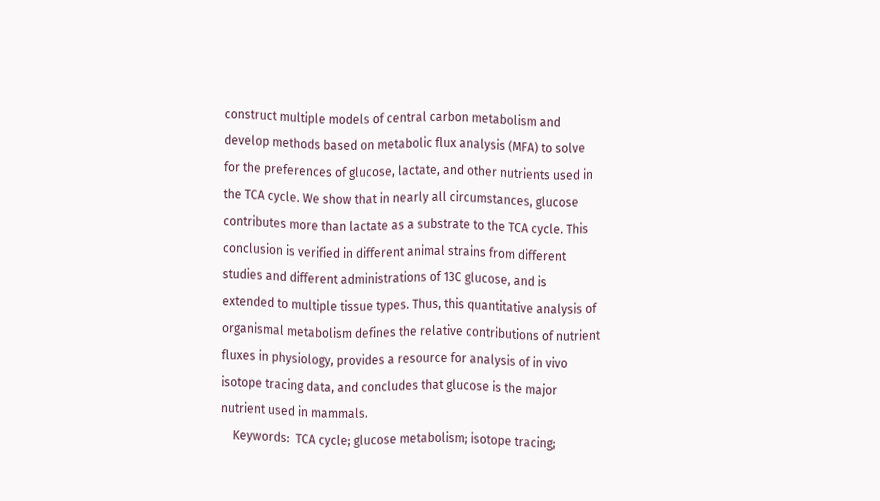construct multiple models of central carbon metabolism and develop methods based on metabolic flux analysis (MFA) to solve for the preferences of glucose, lactate, and other nutrients used in the TCA cycle. We show that in nearly all circumstances, glucose contributes more than lactate as a substrate to the TCA cycle. This conclusion is verified in different animal strains from different studies and different administrations of 13C glucose, and is extended to multiple tissue types. Thus, this quantitative analysis of organismal metabolism defines the relative contributions of nutrient fluxes in physiology, provides a resource for analysis of in vivo isotope tracing data, and concludes that glucose is the major nutrient used in mammals.
    Keywords:  TCA cycle; glucose metabolism; isotope tracing;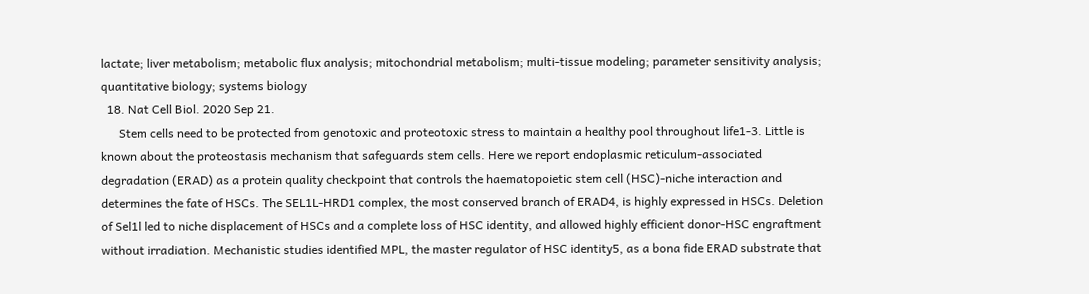lactate; liver metabolism; metabolic flux analysis; mitochondrial metabolism; multi-tissue modeling; parameter sensitivity analysis; quantitative biology; systems biology
  18. Nat Cell Biol. 2020 Sep 21.
      Stem cells need to be protected from genotoxic and proteotoxic stress to maintain a healthy pool throughout life1-3. Little is known about the proteostasis mechanism that safeguards stem cells. Here we report endoplasmic reticulum-associated degradation (ERAD) as a protein quality checkpoint that controls the haematopoietic stem cell (HSC)-niche interaction and determines the fate of HSCs. The SEL1L-HRD1 complex, the most conserved branch of ERAD4, is highly expressed in HSCs. Deletion of Sel1l led to niche displacement of HSCs and a complete loss of HSC identity, and allowed highly efficient donor-HSC engraftment without irradiation. Mechanistic studies identified MPL, the master regulator of HSC identity5, as a bona fide ERAD substrate that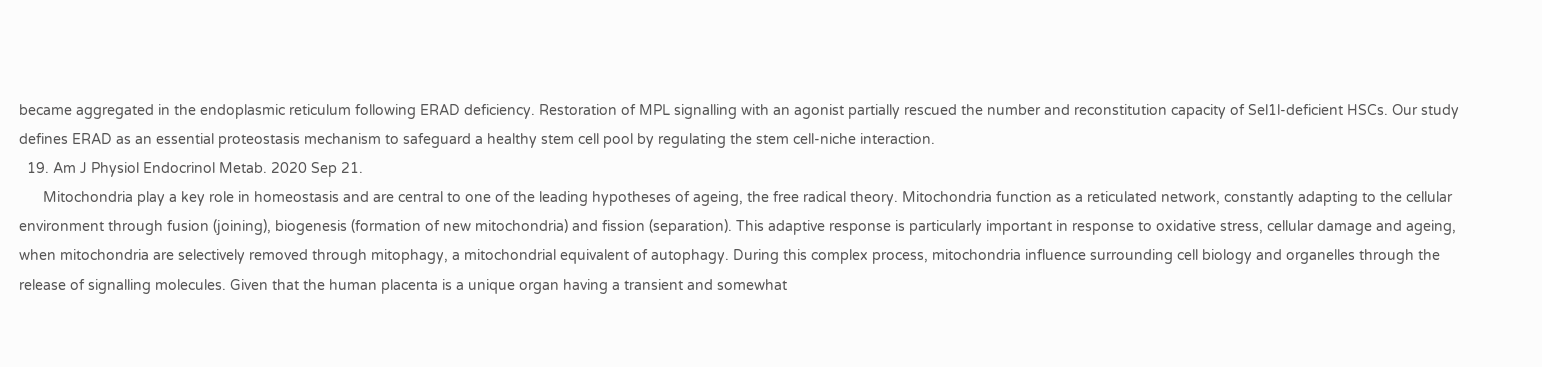became aggregated in the endoplasmic reticulum following ERAD deficiency. Restoration of MPL signalling with an agonist partially rescued the number and reconstitution capacity of Sel1l-deficient HSCs. Our study defines ERAD as an essential proteostasis mechanism to safeguard a healthy stem cell pool by regulating the stem cell-niche interaction.
  19. Am J Physiol Endocrinol Metab. 2020 Sep 21.
      Mitochondria play a key role in homeostasis and are central to one of the leading hypotheses of ageing, the free radical theory. Mitochondria function as a reticulated network, constantly adapting to the cellular environment through fusion (joining), biogenesis (formation of new mitochondria) and fission (separation). This adaptive response is particularly important in response to oxidative stress, cellular damage and ageing, when mitochondria are selectively removed through mitophagy, a mitochondrial equivalent of autophagy. During this complex process, mitochondria influence surrounding cell biology and organelles through the release of signalling molecules. Given that the human placenta is a unique organ having a transient and somewhat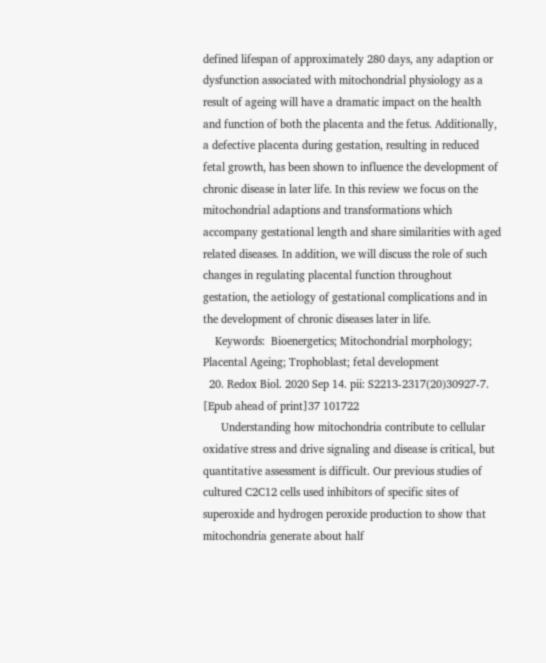defined lifespan of approximately 280 days, any adaption or dysfunction associated with mitochondrial physiology as a result of ageing will have a dramatic impact on the health and function of both the placenta and the fetus. Additionally, a defective placenta during gestation, resulting in reduced fetal growth, has been shown to influence the development of chronic disease in later life. In this review we focus on the mitochondrial adaptions and transformations which accompany gestational length and share similarities with aged related diseases. In addition, we will discuss the role of such changes in regulating placental function throughout gestation, the aetiology of gestational complications and in the development of chronic diseases later in life.
    Keywords:  Bioenergetics; Mitochondrial morphology; Placental Ageing; Trophoblast; fetal development
  20. Redox Biol. 2020 Sep 14. pii: S2213-2317(20)30927-7. [Epub ahead of print]37 101722
      Understanding how mitochondria contribute to cellular oxidative stress and drive signaling and disease is critical, but quantitative assessment is difficult. Our previous studies of cultured C2C12 cells used inhibitors of specific sites of superoxide and hydrogen peroxide production to show that mitochondria generate about half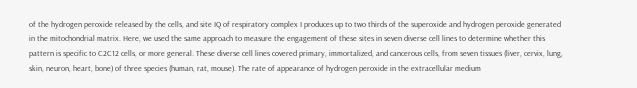of the hydrogen peroxide released by the cells, and site IQ of respiratory complex I produces up to two thirds of the superoxide and hydrogen peroxide generated in the mitochondrial matrix. Here, we used the same approach to measure the engagement of these sites in seven diverse cell lines to determine whether this pattern is specific to C2C12 cells, or more general. These diverse cell lines covered primary, immortalized, and cancerous cells, from seven tissues (liver, cervix, lung, skin, neuron, heart, bone) of three species (human, rat, mouse). The rate of appearance of hydrogen peroxide in the extracellular medium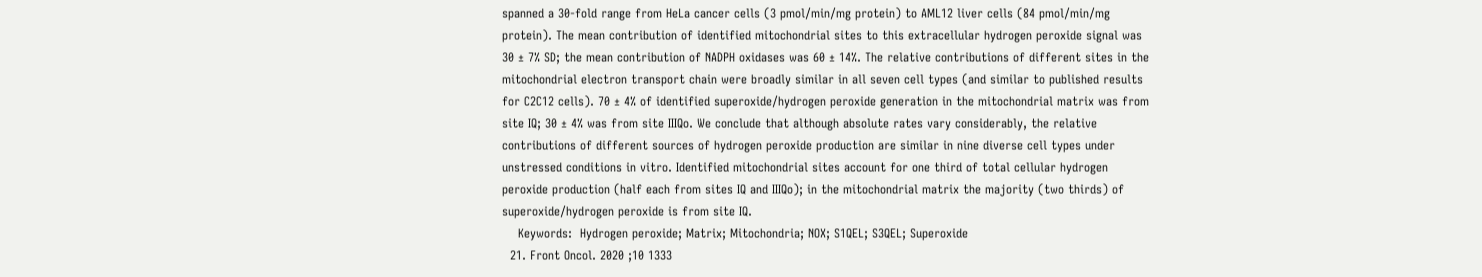spanned a 30-fold range from HeLa cancer cells (3 pmol/min/mg protein) to AML12 liver cells (84 pmol/min/mg protein). The mean contribution of identified mitochondrial sites to this extracellular hydrogen peroxide signal was 30 ± 7% SD; the mean contribution of NADPH oxidases was 60 ± 14%. The relative contributions of different sites in the mitochondrial electron transport chain were broadly similar in all seven cell types (and similar to published results for C2C12 cells). 70 ± 4% of identified superoxide/hydrogen peroxide generation in the mitochondrial matrix was from site IQ; 30 ± 4% was from site IIIQo. We conclude that although absolute rates vary considerably, the relative contributions of different sources of hydrogen peroxide production are similar in nine diverse cell types under unstressed conditions in vitro. Identified mitochondrial sites account for one third of total cellular hydrogen peroxide production (half each from sites IQ and IIIQo); in the mitochondrial matrix the majority (two thirds) of superoxide/hydrogen peroxide is from site IQ.
    Keywords:  Hydrogen peroxide; Matrix; Mitochondria; NOX; S1QEL; S3QEL; Superoxide
  21. Front Oncol. 2020 ;10 1333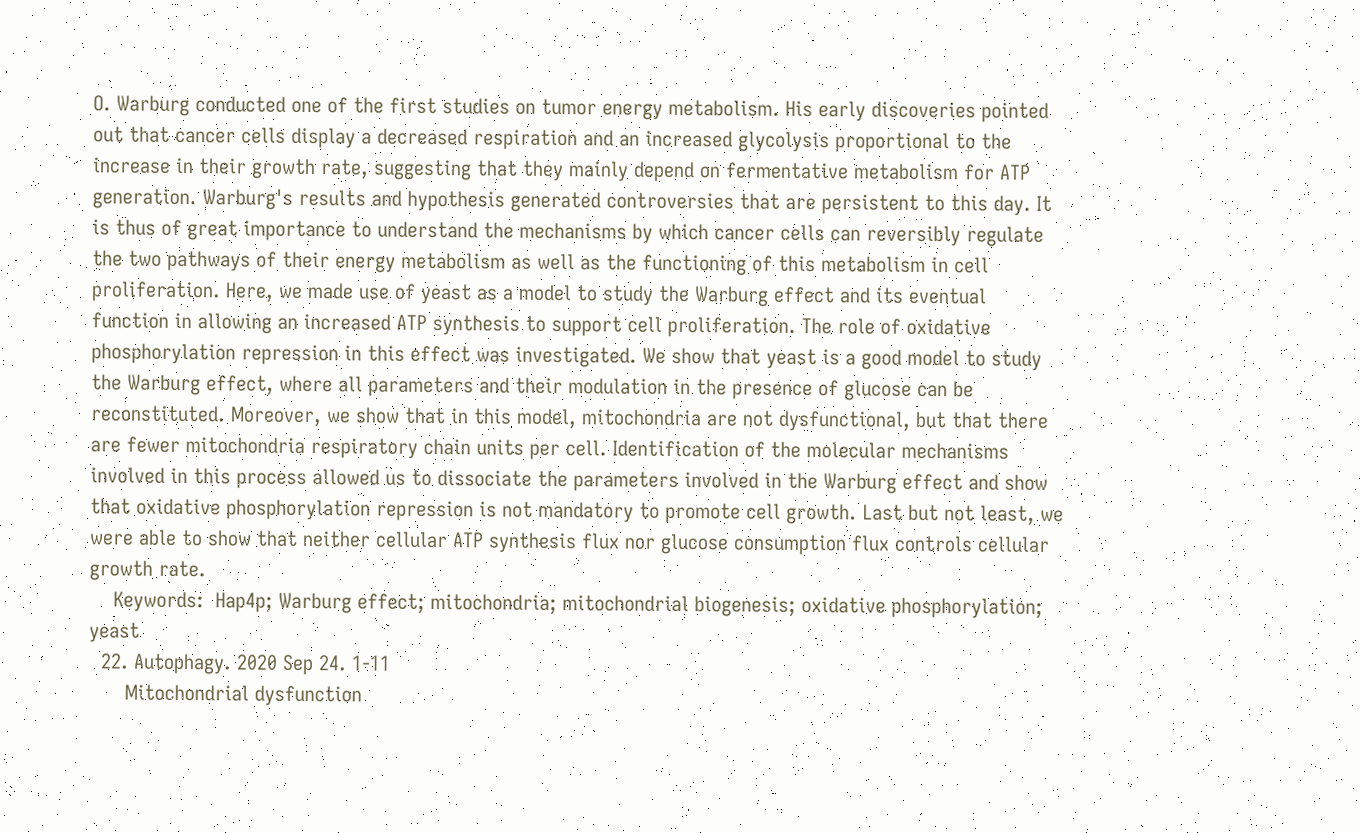O. Warburg conducted one of the first studies on tumor energy metabolism. His early discoveries pointed out that cancer cells display a decreased respiration and an increased glycolysis proportional to the increase in their growth rate, suggesting that they mainly depend on fermentative metabolism for ATP generation. Warburg's results and hypothesis generated controversies that are persistent to this day. It is thus of great importance to understand the mechanisms by which cancer cells can reversibly regulate the two pathways of their energy metabolism as well as the functioning of this metabolism in cell proliferation. Here, we made use of yeast as a model to study the Warburg effect and its eventual function in allowing an increased ATP synthesis to support cell proliferation. The role of oxidative phosphorylation repression in this effect was investigated. We show that yeast is a good model to study the Warburg effect, where all parameters and their modulation in the presence of glucose can be reconstituted. Moreover, we show that in this model, mitochondria are not dysfunctional, but that there are fewer mitochondria respiratory chain units per cell. Identification of the molecular mechanisms involved in this process allowed us to dissociate the parameters involved in the Warburg effect and show that oxidative phosphorylation repression is not mandatory to promote cell growth. Last but not least, we were able to show that neither cellular ATP synthesis flux nor glucose consumption flux controls cellular growth rate.
    Keywords:  Hap4p; Warburg effect; mitochondria; mitochondrial biogenesis; oxidative phosphorylation; yeast
  22. Autophagy. 2020 Sep 24. 1-11
      Mitochondrial dysfunction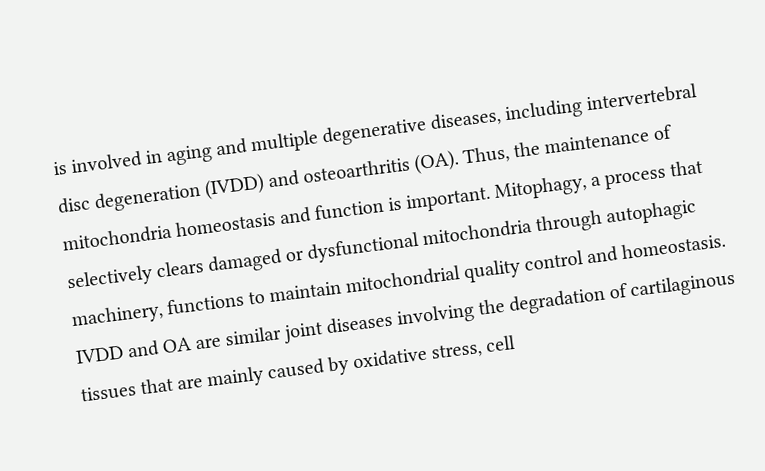is involved in aging and multiple degenerative diseases, including intervertebral disc degeneration (IVDD) and osteoarthritis (OA). Thus, the maintenance of mitochondria homeostasis and function is important. Mitophagy, a process that selectively clears damaged or dysfunctional mitochondria through autophagic machinery, functions to maintain mitochondrial quality control and homeostasis. IVDD and OA are similar joint diseases involving the degradation of cartilaginous tissues that are mainly caused by oxidative stress, cell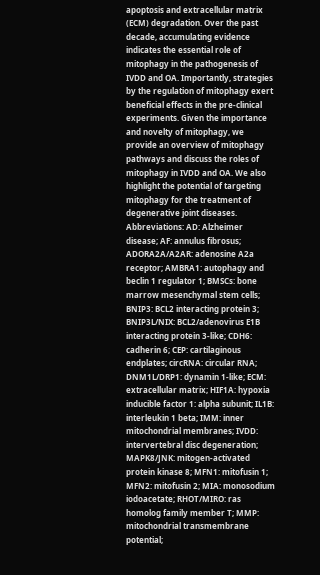apoptosis and extracellular matrix (ECM) degradation. Over the past decade, accumulating evidence indicates the essential role of mitophagy in the pathogenesis of IVDD and OA. Importantly, strategies by the regulation of mitophagy exert beneficial effects in the pre-clinical experiments. Given the importance and novelty of mitophagy, we provide an overview of mitophagy pathways and discuss the roles of mitophagy in IVDD and OA. We also highlight the potential of targeting mitophagy for the treatment of degenerative joint diseases. Abbreviations: AD: Alzheimer disease; AF: annulus fibrosus; ADORA2A/A2AR: adenosine A2a receptor; AMBRA1: autophagy and beclin 1 regulator 1; BMSCs: bone marrow mesenchymal stem cells; BNIP3: BCL2 interacting protein 3; BNIP3L/NIX: BCL2/adenovirus E1B interacting protein 3-like; CDH6: cadherin 6; CEP: cartilaginous endplates; circRNA: circular RNA; DNM1L/DRP1: dynamin 1-like; ECM: extracellular matrix; HIF1A: hypoxia inducible factor 1: alpha subunit; IL1B: interleukin 1 beta; IMM: inner mitochondrial membranes; IVDD: intervertebral disc degeneration; MAPK8/JNK: mitogen-activated protein kinase 8; MFN1: mitofusin 1; MFN2: mitofusin 2; MIA: monosodium iodoacetate; RHOT/MIRO: ras homolog family member T; MMP: mitochondrial transmembrane potential;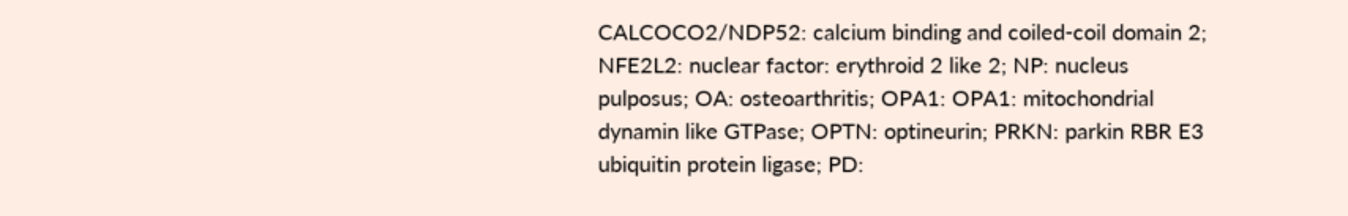CALCOCO2/NDP52: calcium binding and coiled-coil domain 2; NFE2L2: nuclear factor: erythroid 2 like 2; NP: nucleus pulposus; OA: osteoarthritis; OPA1: OPA1: mitochondrial dynamin like GTPase; OPTN: optineurin; PRKN: parkin RBR E3 ubiquitin protein ligase; PD: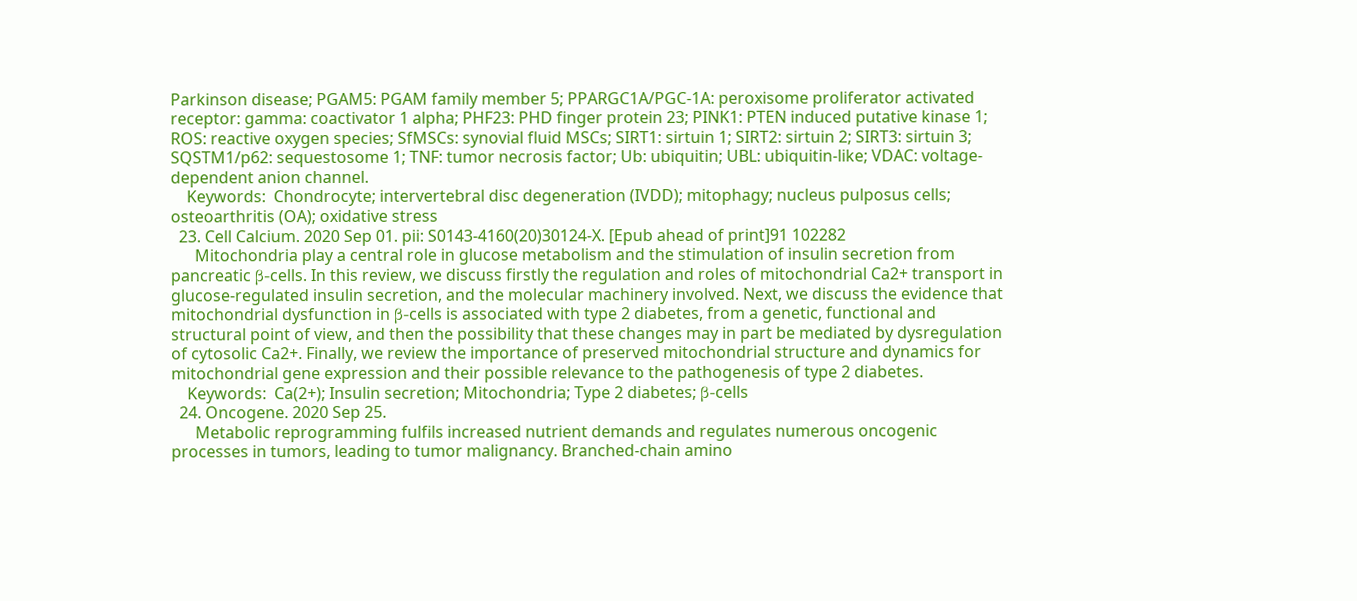Parkinson disease; PGAM5: PGAM family member 5; PPARGC1A/PGC-1A: peroxisome proliferator activated receptor: gamma: coactivator 1 alpha; PHF23: PHD finger protein 23; PINK1: PTEN induced putative kinase 1; ROS: reactive oxygen species; SfMSCs: synovial fluid MSCs; SIRT1: sirtuin 1; SIRT2: sirtuin 2; SIRT3: sirtuin 3; SQSTM1/p62: sequestosome 1; TNF: tumor necrosis factor; Ub: ubiquitin; UBL: ubiquitin-like; VDAC: voltage-dependent anion channel.
    Keywords:  Chondrocyte; intervertebral disc degeneration (IVDD); mitophagy; nucleus pulposus cells; osteoarthritis (OA); oxidative stress
  23. Cell Calcium. 2020 Sep 01. pii: S0143-4160(20)30124-X. [Epub ahead of print]91 102282
      Mitochondria play a central role in glucose metabolism and the stimulation of insulin secretion from pancreatic β-cells. In this review, we discuss firstly the regulation and roles of mitochondrial Ca2+ transport in glucose-regulated insulin secretion, and the molecular machinery involved. Next, we discuss the evidence that mitochondrial dysfunction in β-cells is associated with type 2 diabetes, from a genetic, functional and structural point of view, and then the possibility that these changes may in part be mediated by dysregulation of cytosolic Ca2+. Finally, we review the importance of preserved mitochondrial structure and dynamics for mitochondrial gene expression and their possible relevance to the pathogenesis of type 2 diabetes.
    Keywords:  Ca(2+); Insulin secretion; Mitochondria; Type 2 diabetes; β-cells
  24. Oncogene. 2020 Sep 25.
      Metabolic reprogramming fulfils increased nutrient demands and regulates numerous oncogenic processes in tumors, leading to tumor malignancy. Branched-chain amino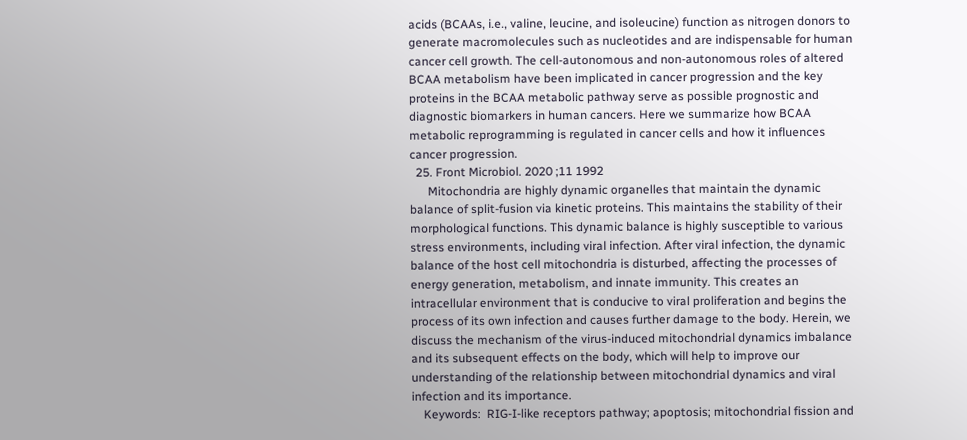acids (BCAAs, i.e., valine, leucine, and isoleucine) function as nitrogen donors to generate macromolecules such as nucleotides and are indispensable for human cancer cell growth. The cell-autonomous and non-autonomous roles of altered BCAA metabolism have been implicated in cancer progression and the key proteins in the BCAA metabolic pathway serve as possible prognostic and diagnostic biomarkers in human cancers. Here we summarize how BCAA metabolic reprogramming is regulated in cancer cells and how it influences cancer progression.
  25. Front Microbiol. 2020 ;11 1992
      Mitochondria are highly dynamic organelles that maintain the dynamic balance of split-fusion via kinetic proteins. This maintains the stability of their morphological functions. This dynamic balance is highly susceptible to various stress environments, including viral infection. After viral infection, the dynamic balance of the host cell mitochondria is disturbed, affecting the processes of energy generation, metabolism, and innate immunity. This creates an intracellular environment that is conducive to viral proliferation and begins the process of its own infection and causes further damage to the body. Herein, we discuss the mechanism of the virus-induced mitochondrial dynamics imbalance and its subsequent effects on the body, which will help to improve our understanding of the relationship between mitochondrial dynamics and viral infection and its importance.
    Keywords:  RIG-I-like receptors pathway; apoptosis; mitochondrial fission and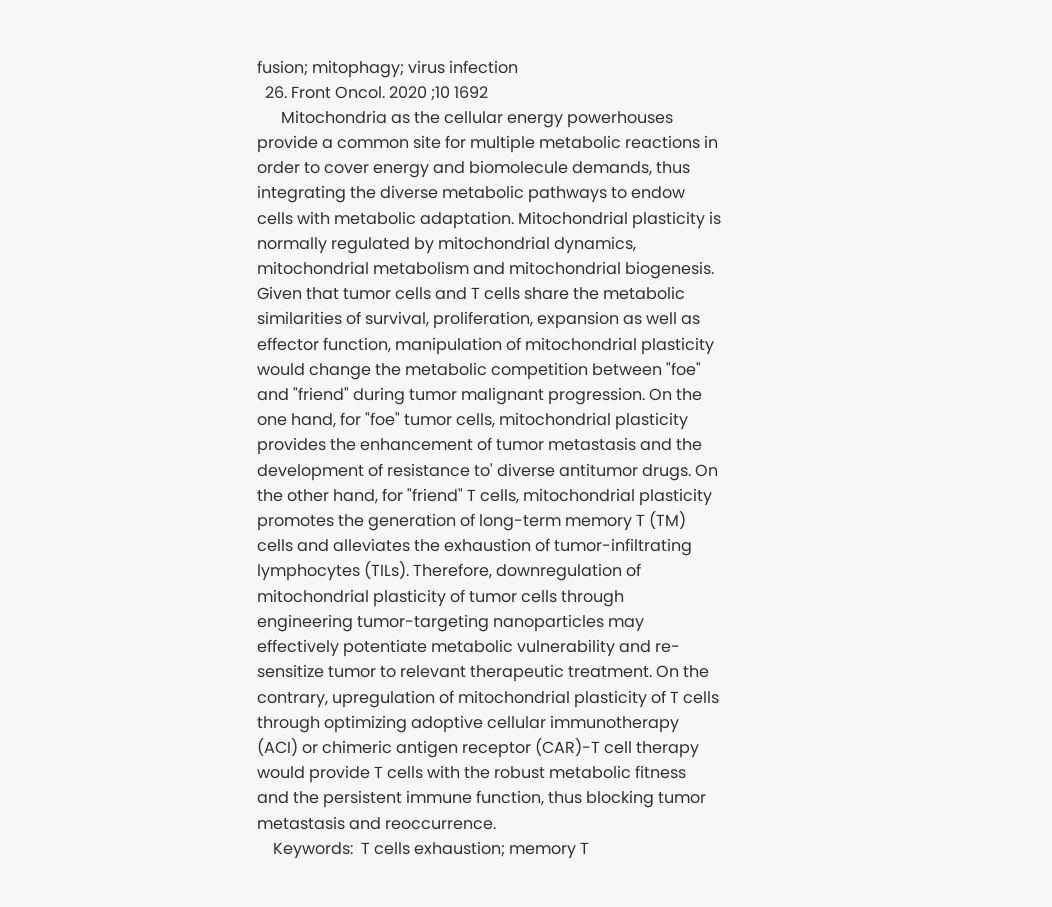fusion; mitophagy; virus infection
  26. Front Oncol. 2020 ;10 1692
      Mitochondria as the cellular energy powerhouses provide a common site for multiple metabolic reactions in order to cover energy and biomolecule demands, thus integrating the diverse metabolic pathways to endow cells with metabolic adaptation. Mitochondrial plasticity is normally regulated by mitochondrial dynamics, mitochondrial metabolism and mitochondrial biogenesis. Given that tumor cells and T cells share the metabolic similarities of survival, proliferation, expansion as well as effector function, manipulation of mitochondrial plasticity would change the metabolic competition between "foe" and "friend" during tumor malignant progression. On the one hand, for "foe" tumor cells, mitochondrial plasticity provides the enhancement of tumor metastasis and the development of resistance to' diverse antitumor drugs. On the other hand, for "friend" T cells, mitochondrial plasticity promotes the generation of long-term memory T (TM) cells and alleviates the exhaustion of tumor-infiltrating lymphocytes (TILs). Therefore, downregulation of mitochondrial plasticity of tumor cells through engineering tumor-targeting nanoparticles may effectively potentiate metabolic vulnerability and re-sensitize tumor to relevant therapeutic treatment. On the contrary, upregulation of mitochondrial plasticity of T cells through optimizing adoptive cellular immunotherapy (ACI) or chimeric antigen receptor (CAR)-T cell therapy would provide T cells with the robust metabolic fitness and the persistent immune function, thus blocking tumor metastasis and reoccurrence.
    Keywords:  T cells exhaustion; memory T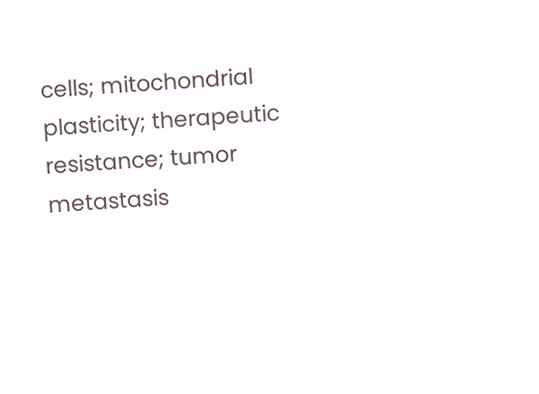cells; mitochondrial plasticity; therapeutic resistance; tumor metastasis